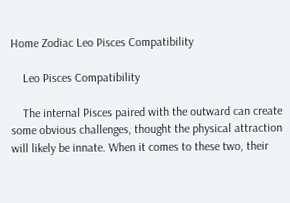Home Zodiac Leo Pisces Compatibility

    Leo Pisces Compatibility

    The internal Pisces paired with the outward can create some obvious challenges, thought the physical attraction will likely be innate. When it comes to these two, their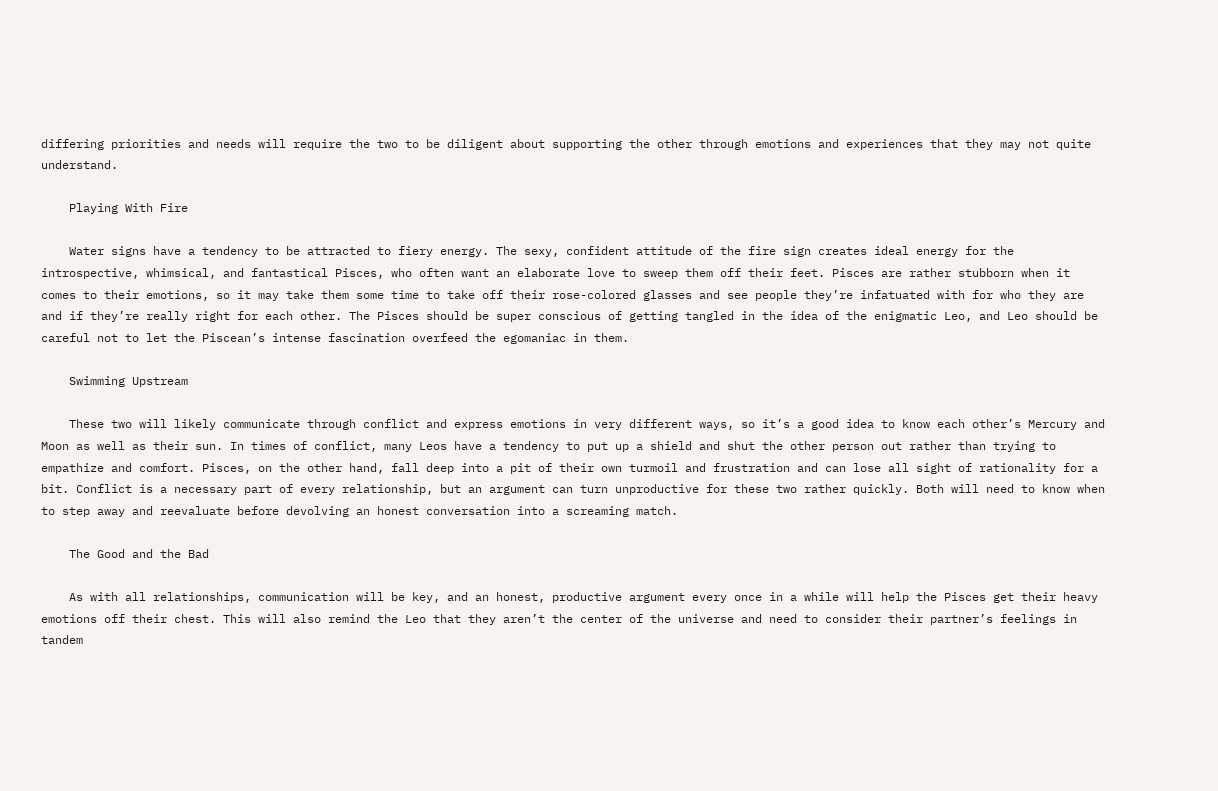differing priorities and needs will require the two to be diligent about supporting the other through emotions and experiences that they may not quite understand.

    Playing With Fire

    Water signs have a tendency to be attracted to fiery energy. The sexy, confident attitude of the fire sign creates ideal energy for the introspective, whimsical, and fantastical Pisces, who often want an elaborate love to sweep them off their feet. Pisces are rather stubborn when it comes to their emotions, so it may take them some time to take off their rose-colored glasses and see people they’re infatuated with for who they are and if they’re really right for each other. The Pisces should be super conscious of getting tangled in the idea of the enigmatic Leo, and Leo should be careful not to let the Piscean’s intense fascination overfeed the egomaniac in them.

    Swimming Upstream

    These two will likely communicate through conflict and express emotions in very different ways, so it’s a good idea to know each other’s Mercury and Moon as well as their sun. In times of conflict, many Leos have a tendency to put up a shield and shut the other person out rather than trying to empathize and comfort. Pisces, on the other hand, fall deep into a pit of their own turmoil and frustration and can lose all sight of rationality for a bit. Conflict is a necessary part of every relationship, but an argument can turn unproductive for these two rather quickly. Both will need to know when to step away and reevaluate before devolving an honest conversation into a screaming match.

    The Good and the Bad

    As with all relationships, communication will be key, and an honest, productive argument every once in a while will help the Pisces get their heavy emotions off their chest. This will also remind the Leo that they aren’t the center of the universe and need to consider their partner’s feelings in tandem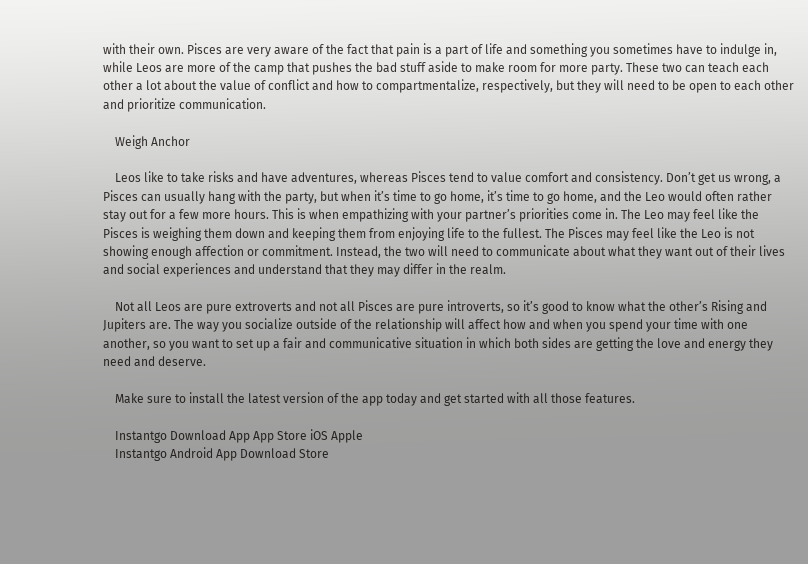with their own. Pisces are very aware of the fact that pain is a part of life and something you sometimes have to indulge in, while Leos are more of the camp that pushes the bad stuff aside to make room for more party. These two can teach each other a lot about the value of conflict and how to compartmentalize, respectively, but they will need to be open to each other and prioritize communication.

    Weigh Anchor

    Leos like to take risks and have adventures, whereas Pisces tend to value comfort and consistency. Don’t get us wrong, a Pisces can usually hang with the party, but when it’s time to go home, it’s time to go home, and the Leo would often rather stay out for a few more hours. This is when empathizing with your partner’s priorities come in. The Leo may feel like the Pisces is weighing them down and keeping them from enjoying life to the fullest. The Pisces may feel like the Leo is not showing enough affection or commitment. Instead, the two will need to communicate about what they want out of their lives and social experiences and understand that they may differ in the realm.

    Not all Leos are pure extroverts and not all Pisces are pure introverts, so it’s good to know what the other’s Rising and Jupiters are. The way you socialize outside of the relationship will affect how and when you spend your time with one another, so you want to set up a fair and communicative situation in which both sides are getting the love and energy they need and deserve.

    Make sure to install the latest version of the app today and get started with all those features.

    Instantgo Download App App Store iOS Apple
    Instantgo Android App Download Store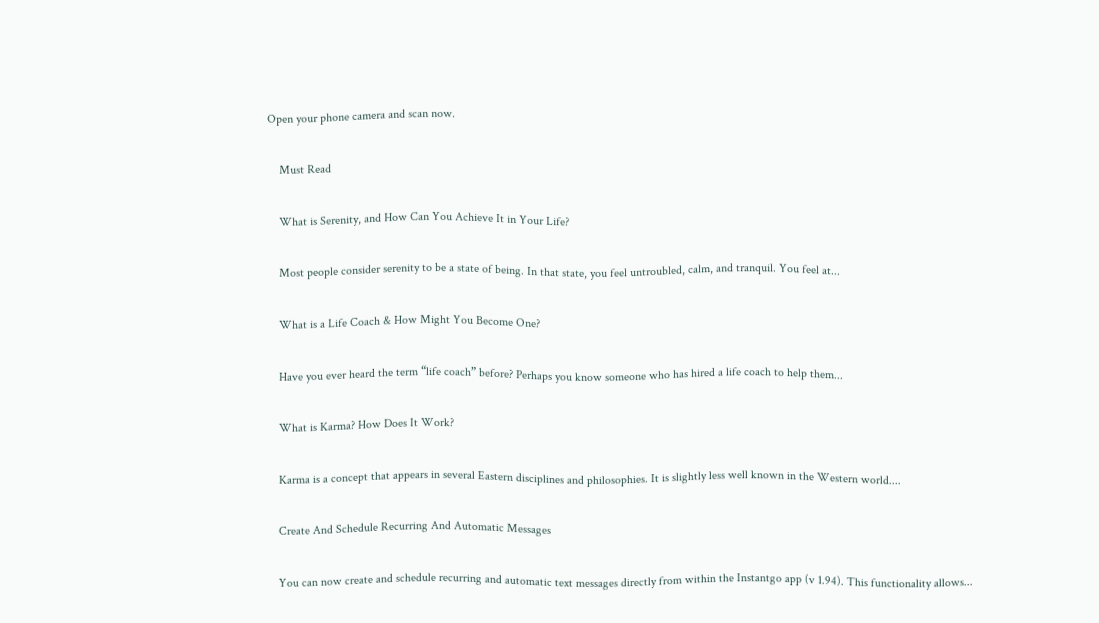Open your phone camera and scan now.

    Must Read

    What is Serenity, and How Can You Achieve It in Your Life?

    Most people consider serenity to be a state of being. In that state, you feel untroubled, calm, and tranquil. You feel at...

    What is a Life Coach & How Might You Become One?

    Have you ever heard the term “life coach” before? Perhaps you know someone who has hired a life coach to help them...

    What is Karma? How Does It Work?

    Karma is a concept that appears in several Eastern disciplines and philosophies. It is slightly less well known in the Western world....

    Create And Schedule Recurring And Automatic Messages

    You can now create and schedule recurring and automatic text messages directly from within the Instantgo app (v 1.94). This functionality allows...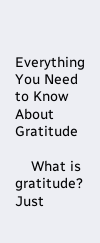Everything You Need to Know About Gratitude

    What is gratitude? Just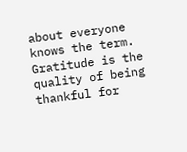about everyone knows the term. Gratitude is the quality of being thankful for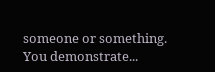someone or something. You demonstrate...